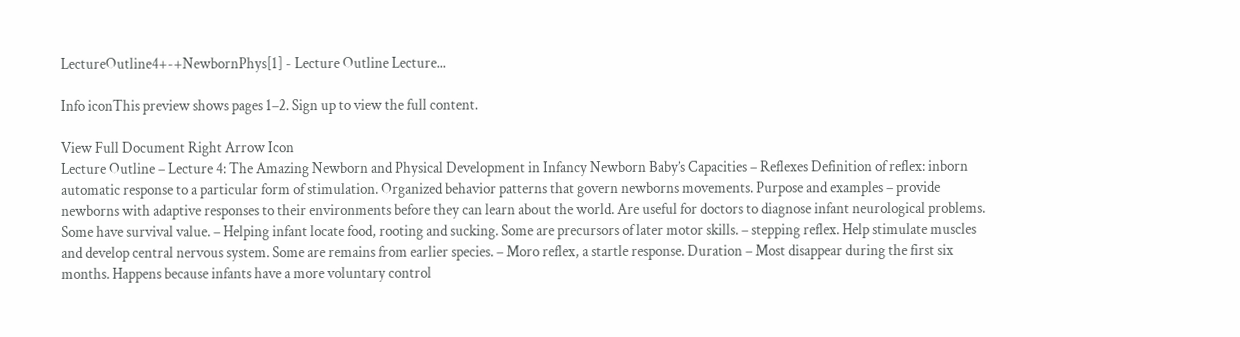LectureOutline4+-+NewbornPhys[1] - Lecture Outline Lecture...

Info iconThis preview shows pages 1–2. Sign up to view the full content.

View Full Document Right Arrow Icon
Lecture Outline – Lecture 4: The Amazing Newborn and Physical Development in Infancy Newborn Baby’s Capacities – Reflexes Definition of reflex: inborn automatic response to a particular form of stimulation. Organized behavior patterns that govern newborns movements. Purpose and examples – provide newborns with adaptive responses to their environments before they can learn about the world. Are useful for doctors to diagnose infant neurological problems. Some have survival value. – Helping infant locate food, rooting and sucking. Some are precursors of later motor skills. – stepping reflex. Help stimulate muscles and develop central nervous system. Some are remains from earlier species. – Moro reflex, a startle response. Duration – Most disappear during the first six months. Happens because infants have a more voluntary control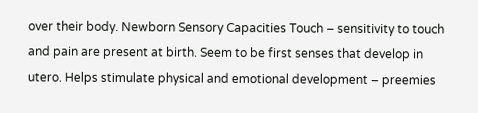over their body. Newborn Sensory Capacities Touch – sensitivity to touch and pain are present at birth. Seem to be first senses that develop in utero. Helps stimulate physical and emotional development – preemies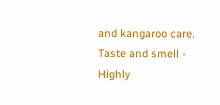and kangaroo care. Taste and smell - Highly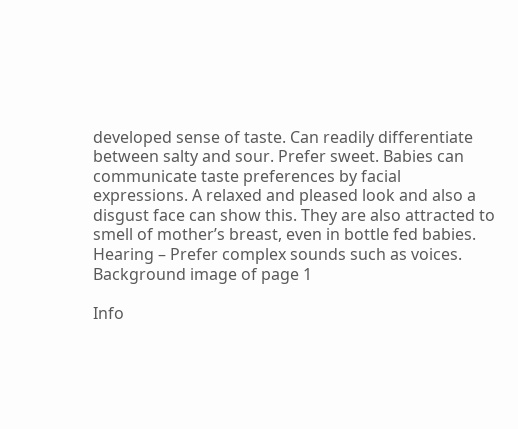developed sense of taste. Can readily differentiate between salty and sour. Prefer sweet. Babies can communicate taste preferences by facial expressions. A relaxed and pleased look and also a disgust face can show this. They are also attracted to smell of mother’s breast, even in bottle fed babies. Hearing – Prefer complex sounds such as voices.
Background image of page 1

Info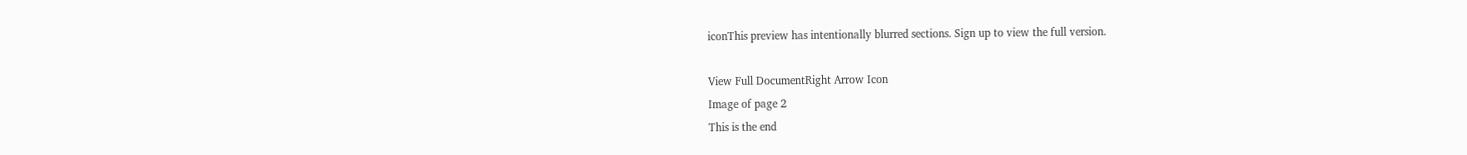iconThis preview has intentionally blurred sections. Sign up to view the full version.

View Full DocumentRight Arrow Icon
Image of page 2
This is the end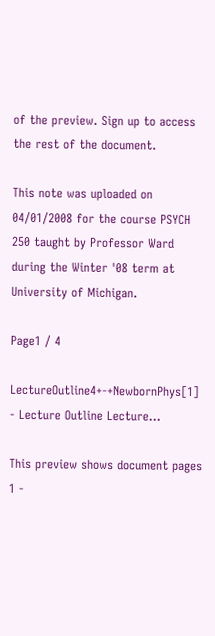of the preview. Sign up to access the rest of the document.

This note was uploaded on 04/01/2008 for the course PSYCH 250 taught by Professor Ward during the Winter '08 term at University of Michigan.

Page1 / 4

LectureOutline4+-+NewbornPhys[1] - Lecture Outline Lecture...

This preview shows document pages 1 -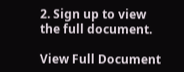2. Sign up to view the full document.

View Full Document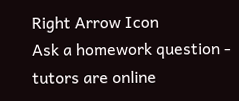Right Arrow Icon
Ask a homework question - tutors are online